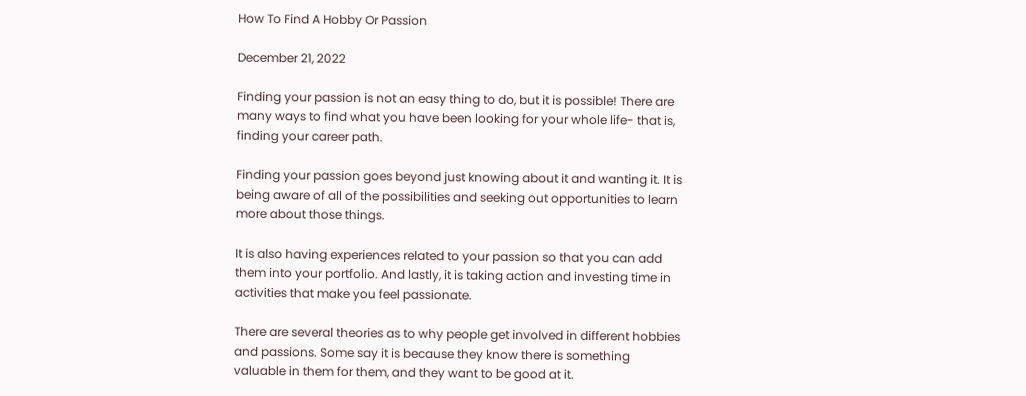How To Find A Hobby Or Passion

December 21, 2022

Finding your passion is not an easy thing to do, but it is possible! There are many ways to find what you have been looking for your whole life- that is, finding your career path.

Finding your passion goes beyond just knowing about it and wanting it. It is being aware of all of the possibilities and seeking out opportunities to learn more about those things.

It is also having experiences related to your passion so that you can add them into your portfolio. And lastly, it is taking action and investing time in activities that make you feel passionate.

There are several theories as to why people get involved in different hobbies and passions. Some say it is because they know there is something valuable in them for them, and they want to be good at it.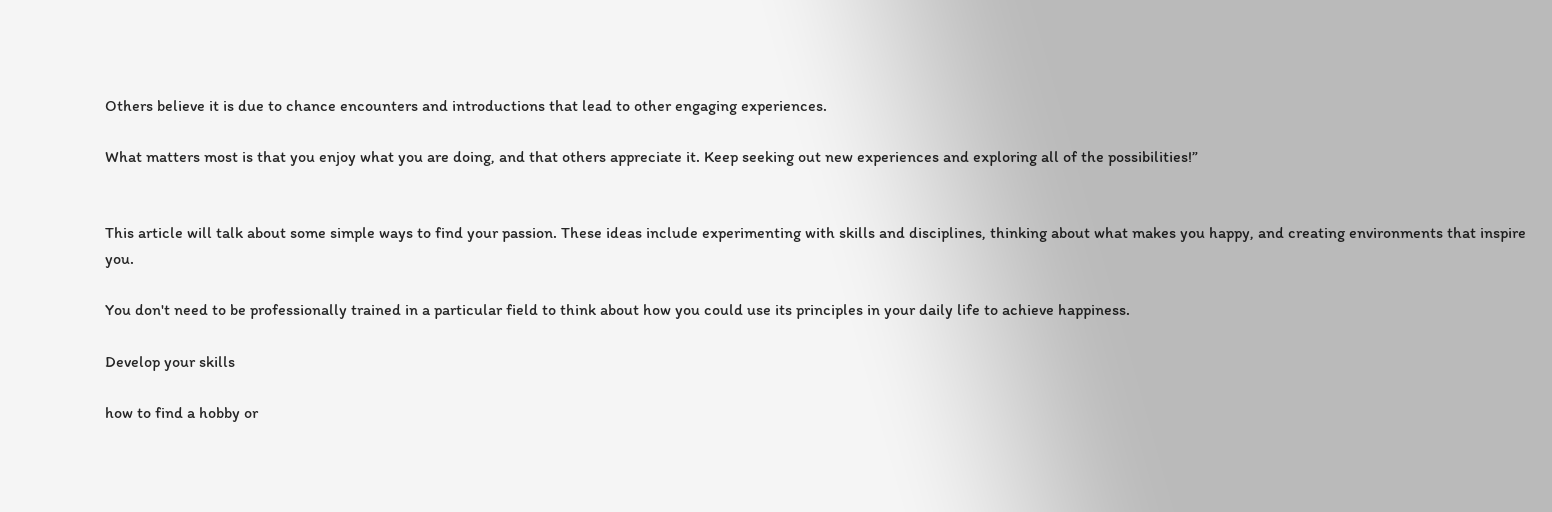Others believe it is due to chance encounters and introductions that lead to other engaging experiences.

What matters most is that you enjoy what you are doing, and that others appreciate it. Keep seeking out new experiences and exploring all of the possibilities!”


This article will talk about some simple ways to find your passion. These ideas include experimenting with skills and disciplines, thinking about what makes you happy, and creating environments that inspire you.

You don't need to be professionally trained in a particular field to think about how you could use its principles in your daily life to achieve happiness.

Develop your skills

how to find a hobby or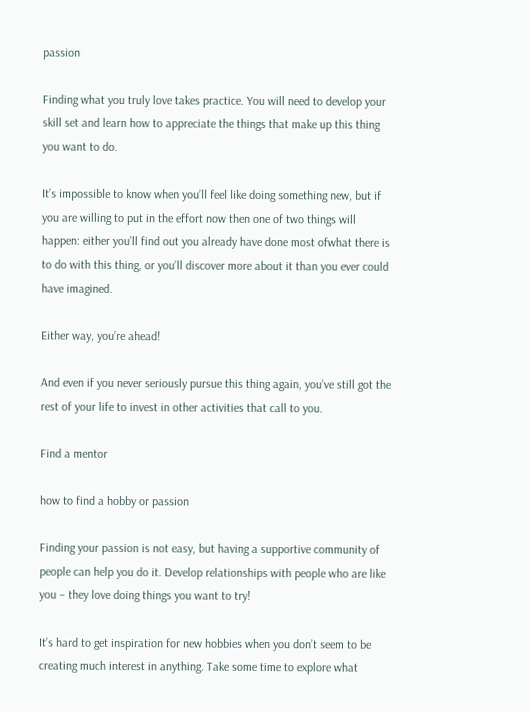passion

Finding what you truly love takes practice. You will need to develop your skill set and learn how to appreciate the things that make up this thing you want to do.

It’s impossible to know when you’ll feel like doing something new, but if you are willing to put in the effort now then one of two things will happen: either you’ll find out you already have done most ofwhat there is to do with this thing, or you’ll discover more about it than you ever could have imagined.

Either way, you’re ahead!

And even if you never seriously pursue this thing again, you’ve still got the rest of your life to invest in other activities that call to you.

Find a mentor

how to find a hobby or passion

Finding your passion is not easy, but having a supportive community of people can help you do it. Develop relationships with people who are like you – they love doing things you want to try!

It’s hard to get inspiration for new hobbies when you don’t seem to be creating much interest in anything. Take some time to explore what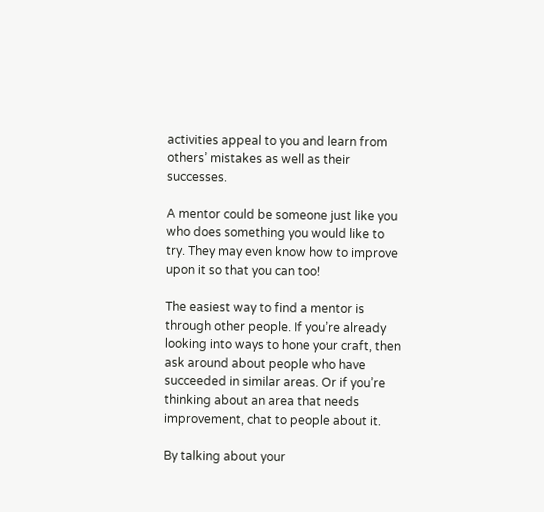activities appeal to you and learn from others’ mistakes as well as their successes.

A mentor could be someone just like you who does something you would like to try. They may even know how to improve upon it so that you can too!

The easiest way to find a mentor is through other people. If you’re already looking into ways to hone your craft, then ask around about people who have succeeded in similar areas. Or if you’re thinking about an area that needs improvement, chat to people about it.

By talking about your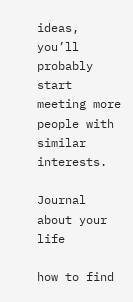ideas, you’ll probably start meeting more people with similar interests.

Journal about your life

how to find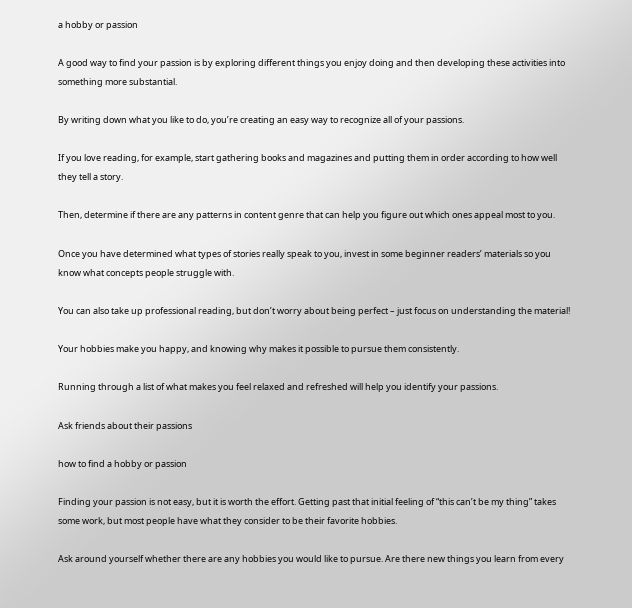a hobby or passion

A good way to find your passion is by exploring different things you enjoy doing and then developing these activities into something more substantial.

By writing down what you like to do, you’re creating an easy way to recognize all of your passions.

If you love reading, for example, start gathering books and magazines and putting them in order according to how well they tell a story.

Then, determine if there are any patterns in content genre that can help you figure out which ones appeal most to you.

Once you have determined what types of stories really speak to you, invest in some beginner readers’ materials so you know what concepts people struggle with.

You can also take up professional reading, but don’t worry about being perfect – just focus on understanding the material!

Your hobbies make you happy, and knowing why makes it possible to pursue them consistently.

Running through a list of what makes you feel relaxed and refreshed will help you identify your passions.

Ask friends about their passions

how to find a hobby or passion

Finding your passion is not easy, but it is worth the effort. Getting past that initial feeling of “this can’t be my thing” takes some work, but most people have what they consider to be their favorite hobbies.

Ask around yourself whether there are any hobbies you would like to pursue. Are there new things you learn from every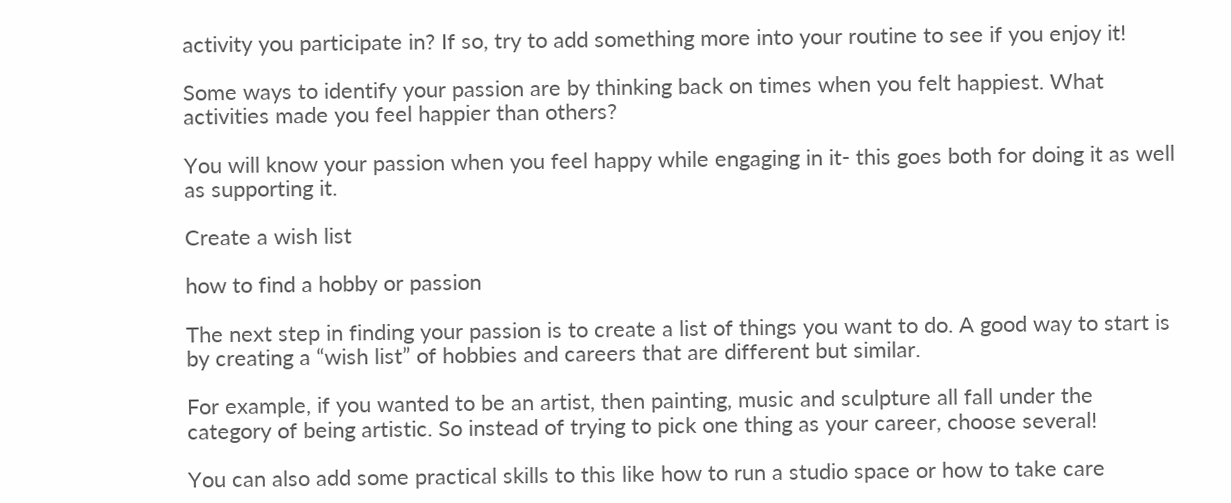activity you participate in? If so, try to add something more into your routine to see if you enjoy it!

Some ways to identify your passion are by thinking back on times when you felt happiest. What activities made you feel happier than others?

You will know your passion when you feel happy while engaging in it- this goes both for doing it as well as supporting it.

Create a wish list

how to find a hobby or passion

The next step in finding your passion is to create a list of things you want to do. A good way to start is by creating a “wish list” of hobbies and careers that are different but similar.

For example, if you wanted to be an artist, then painting, music and sculpture all fall under the category of being artistic. So instead of trying to pick one thing as your career, choose several!

You can also add some practical skills to this like how to run a studio space or how to take care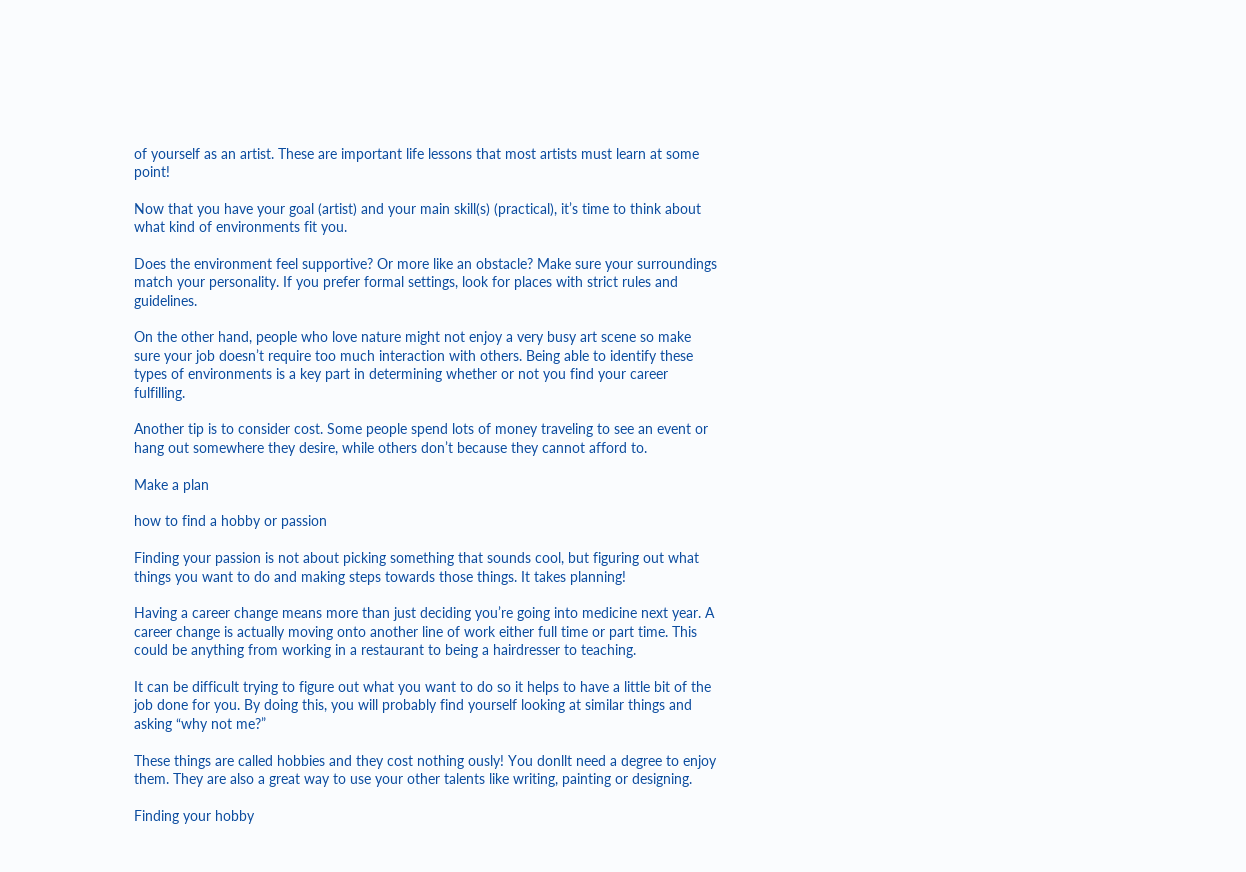of yourself as an artist. These are important life lessons that most artists must learn at some point!

Now that you have your goal (artist) and your main skill(s) (practical), it’s time to think about what kind of environments fit you.

Does the environment feel supportive? Or more like an obstacle? Make sure your surroundings match your personality. If you prefer formal settings, look for places with strict rules and guidelines.

On the other hand, people who love nature might not enjoy a very busy art scene so make sure your job doesn’t require too much interaction with others. Being able to identify these types of environments is a key part in determining whether or not you find your career fulfilling.

Another tip is to consider cost. Some people spend lots of money traveling to see an event or hang out somewhere they desire, while others don’t because they cannot afford to.

Make a plan

how to find a hobby or passion

Finding your passion is not about picking something that sounds cool, but figuring out what things you want to do and making steps towards those things. It takes planning!

Having a career change means more than just deciding you’re going into medicine next year. A career change is actually moving onto another line of work either full time or part time. This could be anything from working in a restaurant to being a hairdresser to teaching.

It can be difficult trying to figure out what you want to do so it helps to have a little bit of the job done for you. By doing this, you will probably find yourself looking at similar things and asking “why not me?”

These things are called hobbies and they cost nothing ously! You donllt need a degree to enjoy them. They are also a great way to use your other talents like writing, painting or designing.

Finding your hobby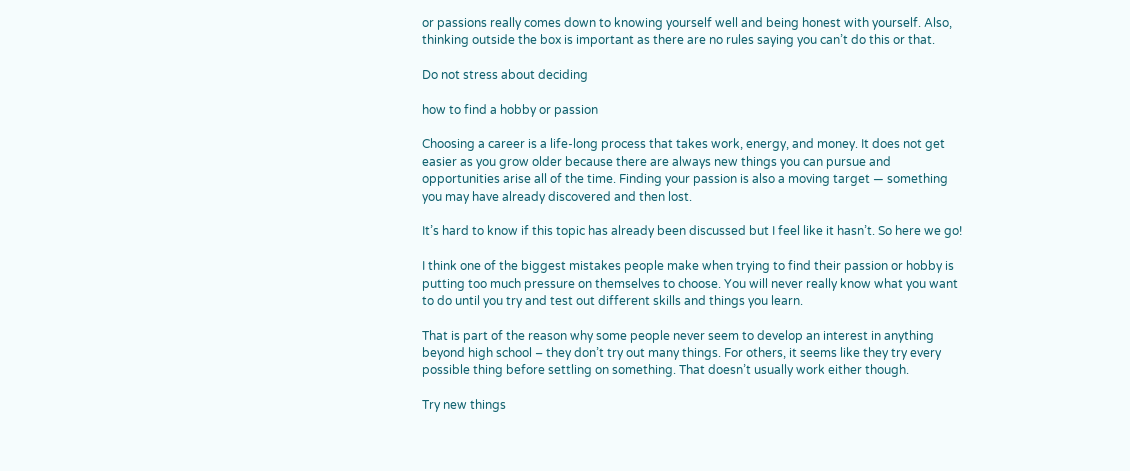or passions really comes down to knowing yourself well and being honest with yourself. Also, thinking outside the box is important as there are no rules saying you can’t do this or that.

Do not stress about deciding

how to find a hobby or passion

Choosing a career is a life-long process that takes work, energy, and money. It does not get easier as you grow older because there are always new things you can pursue and opportunities arise all of the time. Finding your passion is also a moving target — something you may have already discovered and then lost.

It’s hard to know if this topic has already been discussed but I feel like it hasn’t. So here we go!

I think one of the biggest mistakes people make when trying to find their passion or hobby is putting too much pressure on themselves to choose. You will never really know what you want to do until you try and test out different skills and things you learn.

That is part of the reason why some people never seem to develop an interest in anything beyond high school – they don’t try out many things. For others, it seems like they try every possible thing before settling on something. That doesn’t usually work either though.

Try new things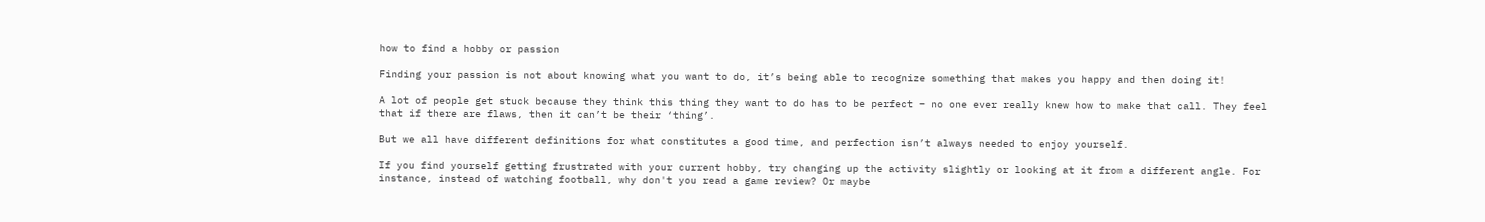how to find a hobby or passion

Finding your passion is not about knowing what you want to do, it’s being able to recognize something that makes you happy and then doing it!

A lot of people get stuck because they think this thing they want to do has to be perfect – no one ever really knew how to make that call. They feel that if there are flaws, then it can’t be their ‘thing’.

But we all have different definitions for what constitutes a good time, and perfection isn’t always needed to enjoy yourself.

If you find yourself getting frustrated with your current hobby, try changing up the activity slightly or looking at it from a different angle. For instance, instead of watching football, why don't you read a game review? Or maybe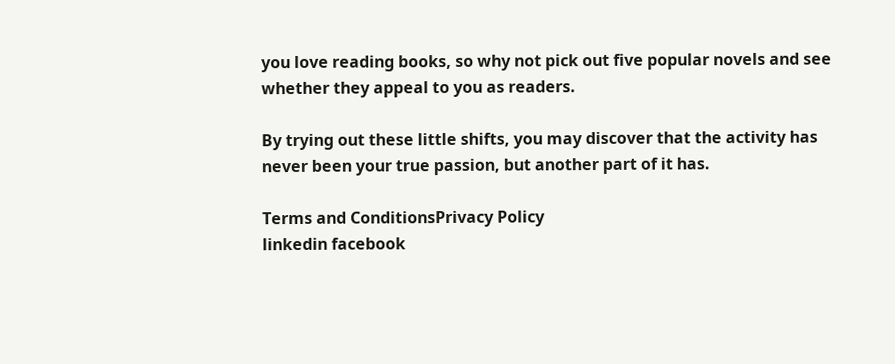you love reading books, so why not pick out five popular novels and see whether they appeal to you as readers.

By trying out these little shifts, you may discover that the activity has never been your true passion, but another part of it has.

Terms and ConditionsPrivacy Policy
linkedin facebook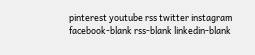pinterest youtube rss twitter instagram facebook-blank rss-blank linkedin-blank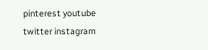pinterest youtube twitter instagram